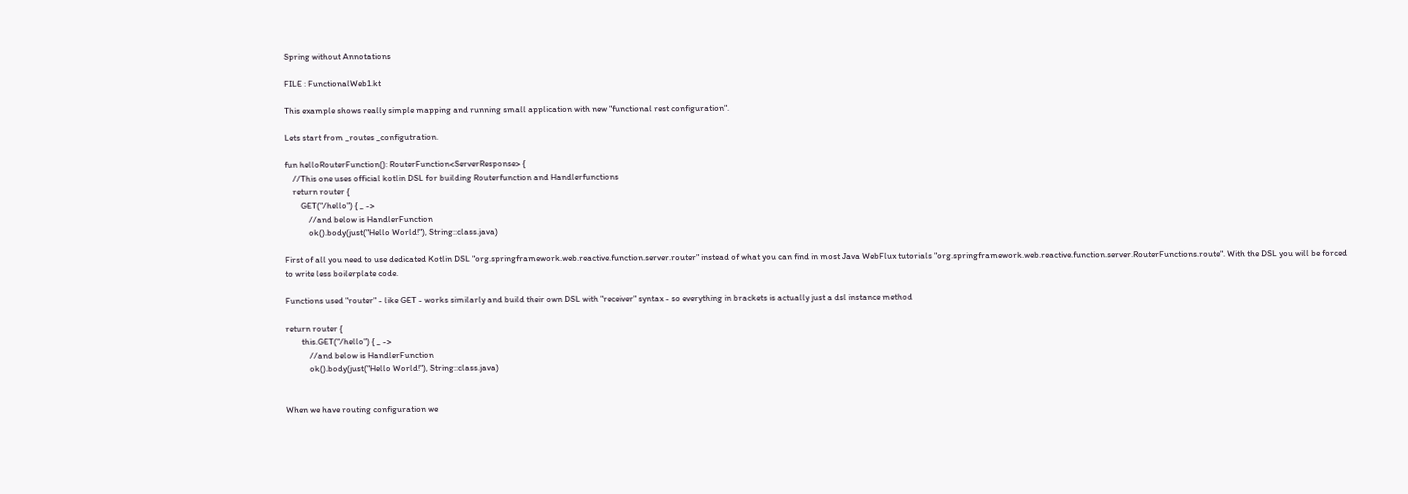Spring without Annotations

FILE : FunctionalWeb1.kt

This example shows really simple mapping and running small application with new "functional rest configuration".

Lets start from _routes _configutration.

fun helloRouterFunction(): RouterFunction<ServerResponse> {
    //This one uses official kotlin DSL for building Routerfunction and Handlerfunctions
    return router {
        GET("/hello") { _ ->
            //and below is HandlerFunction
            ok().body(just("Hello World!"), String::class.java)

First of all you need to use dedicated Kotlin DSL "org.springframework.web.reactive.function.server.router" instead of what you can find in most Java WebFlux tutorials "org.springframework.web.reactive.function.server.RouterFunctions.route". With the DSL you will be forced to write less boilerplate code.

Functions used "router" - like GET - works similarly and build their own DSL with "receiver" syntax - so everything in brackets is actually just a dsl instance method

return router {
        this.GET("/hello") { _ ->
            //and below is HandlerFunction
            ok().body(just("Hello World!"), String::class.java)


When we have routing configuration we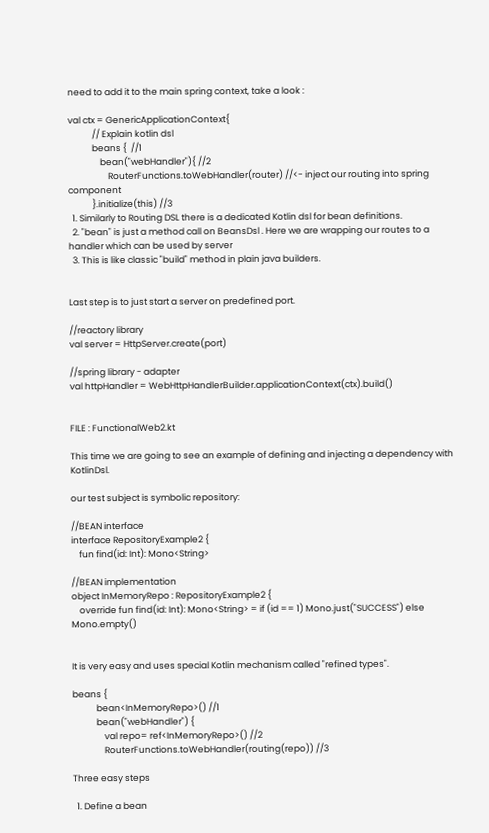need to add it to the main spring context, take a look :

val ctx = GenericApplicationContext{
            // Explain kotlin dsl
            beans {  //1
                bean("webHandler"){ //2
                    RouterFunctions.toWebHandler(router) //<- inject our routing into spring component
            }.initialize(this) //3
  1. Similarly to Routing DSL there is a dedicated Kotlin dsl for bean definitions.
  2. "bean" is just a method call on BeansDsl . Here we are wrapping our routes to a handler which can be used by server
  3. This is like classic "build" method in plain java builders.


Last step is to just start a server on predefined port.

//reactory library
val server = HttpServer.create(port)

//spring library - adapter
val httpHandler = WebHttpHandlerBuilder.applicationContext(ctx).build()


FILE : FunctionalWeb2.kt

This time we are going to see an example of defining and injecting a dependency with KotlinDsl.

our test subject is symbolic repository:

//BEAN interface
interface RepositoryExample2 {
    fun find(id: Int): Mono<String>

//BEAN implementation
object InMemoryRepo : RepositoryExample2 {
    override fun find(id: Int): Mono<String> = if (id == 1) Mono.just("SUCCESS") else Mono.empty()


It is very easy and uses special Kotlin mechanism called "refined types".

beans {
            bean<InMemoryRepo>() //1
            bean("webHandler") {
                val repo= ref<InMemoryRepo>() //2
                RouterFunctions.toWebHandler(routing(repo)) //3

Three easy steps

  1. Define a bean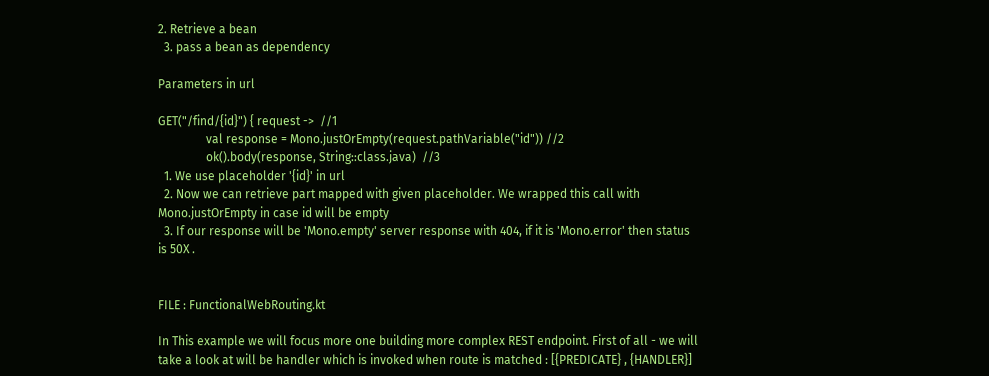2. Retrieve a bean
  3. pass a bean as dependency

Parameters in url

GET("/find/{id}") { request ->  //1
                val response = Mono.justOrEmpty(request.pathVariable("id")) //2
                ok().body(response, String::class.java)  //3
  1. We use placeholder '{id}' in url
  2. Now we can retrieve part mapped with given placeholder. We wrapped this call with Mono.justOrEmpty in case id will be empty
  3. If our response will be 'Mono.empty' server response with 404, if it is 'Mono.error' then status is 50X .


FILE : FunctionalWebRouting.kt

In This example we will focus more one building more complex REST endpoint. First of all - we will take a look at will be handler which is invoked when route is matched : [{PREDICATE} , {HANDLER}]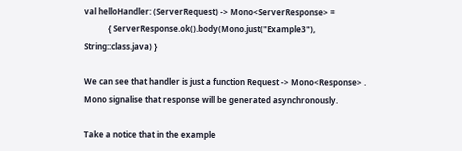val helloHandler: (ServerRequest) -> Mono<ServerResponse> =
            { ServerResponse.ok().body(Mono.just("Example3"), String::class.java) }

We can see that handler is just a function Request -> Mono<Response> . Mono signalise that response will be generated asynchronously.

Take a notice that in the example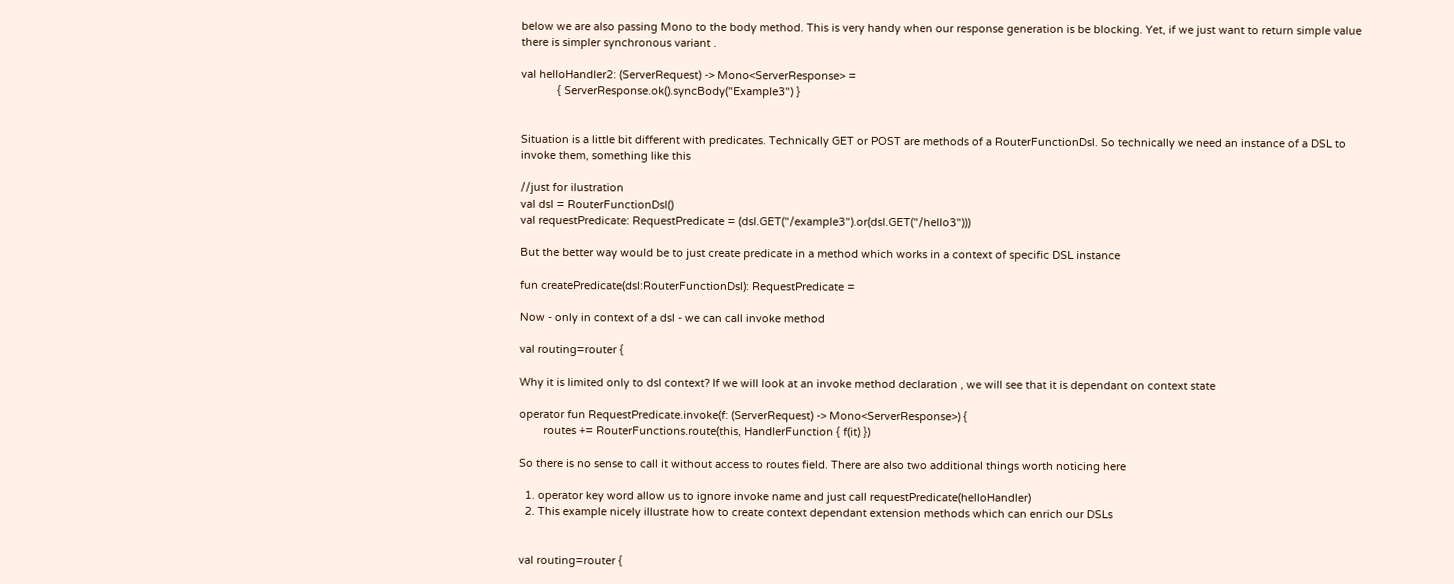below we are also passing Mono to the body method. This is very handy when our response generation is be blocking. Yet, if we just want to return simple value there is simpler synchronous variant .

val helloHandler2: (ServerRequest) -> Mono<ServerResponse> =
            { ServerResponse.ok().syncBody("Example3") }


Situation is a little bit different with predicates. Technically GET or POST are methods of a RouterFunctionDsl. So technically we need an instance of a DSL to invoke them, something like this

//just for ilustration
val dsl = RouterFunctionDsl()
val requestPredicate: RequestPredicate = (dsl.GET("/example3").or(dsl.GET("/hello3")))

But the better way would be to just create predicate in a method which works in a context of specific DSL instance

fun createPredicate(dsl:RouterFunctionDsl): RequestPredicate =

Now - only in context of a dsl - we can call invoke method

val routing=router {

Why it is limited only to dsl context? If we will look at an invoke method declaration , we will see that it is dependant on context state

operator fun RequestPredicate.invoke(f: (ServerRequest) -> Mono<ServerResponse>) {
        routes += RouterFunctions.route(this, HandlerFunction { f(it) })

So there is no sense to call it without access to routes field. There are also two additional things worth noticing here

  1. operator key word allow us to ignore invoke name and just call requestPredicate(helloHandler)
  2. This example nicely illustrate how to create context dependant extension methods which can enrich our DSLs


val routing=router {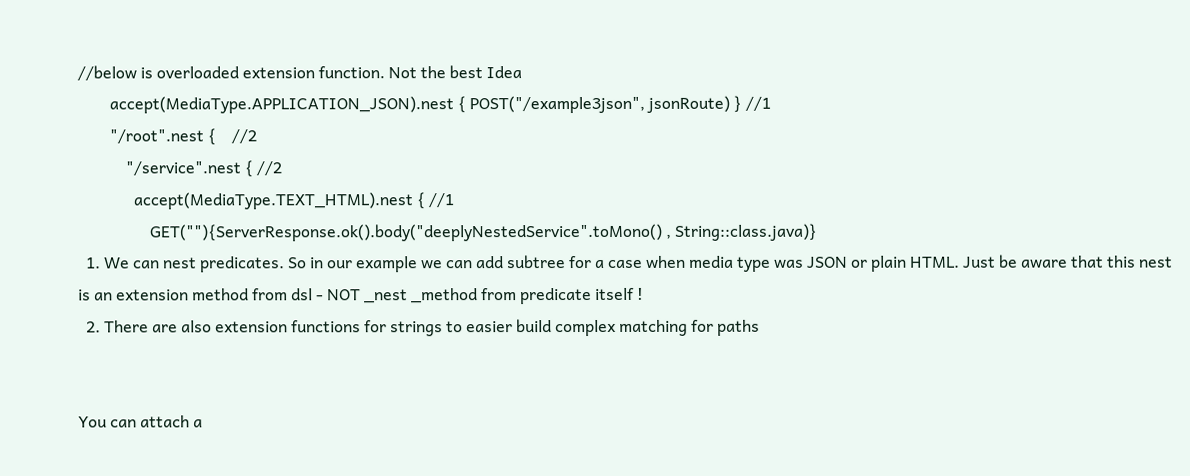//below is overloaded extension function. Not the best Idea
        accept(MediaType.APPLICATION_JSON).nest { POST("/example3json", jsonRoute) } //1
        "/root".nest {    //2
            "/service".nest { //2
              accept(MediaType.TEXT_HTML).nest { //1
                  GET(""){ServerResponse.ok().body("deeplyNestedService".toMono() , String::class.java)}
  1. We can nest predicates. So in our example we can add subtree for a case when media type was JSON or plain HTML. Just be aware that this nest is an extension method from dsl - NOT _nest _method from predicate itself !
  2. There are also extension functions for strings to easier build complex matching for paths


You can attach a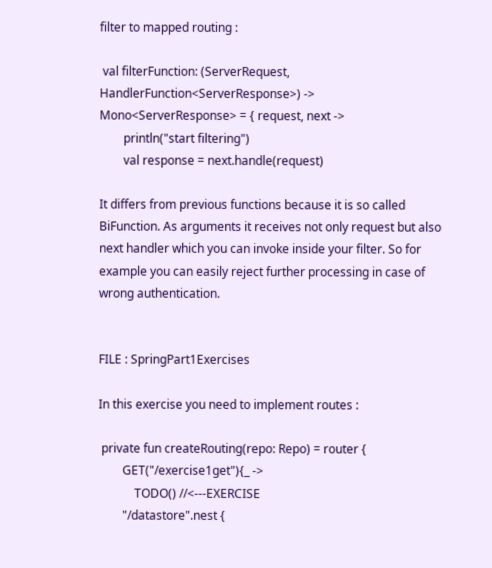filter to mapped routing :

 val filterFunction: (ServerRequest, HandlerFunction<ServerResponse>) -> Mono<ServerResponse> = { request, next ->
        println("start filtering")
        val response = next.handle(request)

It differs from previous functions because it is so called BiFunction. As arguments it receives not only request but also next handler which you can invoke inside your filter. So for example you can easily reject further processing in case of wrong authentication.


FILE : SpringPart1Exercises

In this exercise you need to implement routes :

 private fun createRouting(repo: Repo) = router {
        GET("/exercise1get"){_ ->
            TODO() //<---EXERCISE
        "/datastore".nest {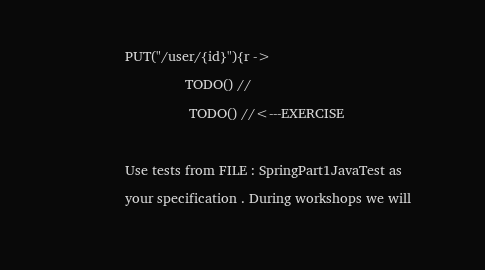PUT("/user/{id}"){r ->
               TODO() //
                TODO() //<---EXERCISE

Use tests from FILE : SpringPart1JavaTest as your specification . During workshops we will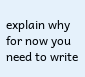explain why for now you need to write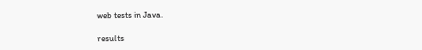web tests in Java.

results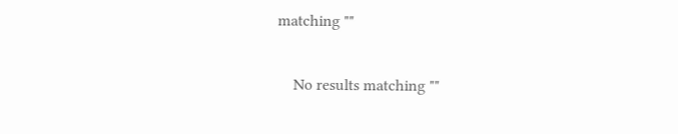matching ""

    No results matching ""